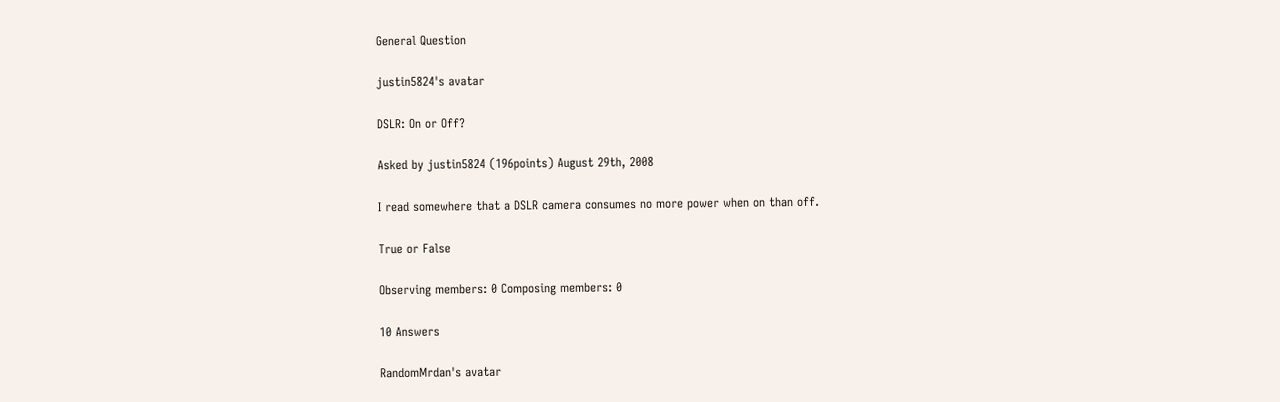General Question

justin5824's avatar

DSLR: On or Off?

Asked by justin5824 (196points) August 29th, 2008

I read somewhere that a DSLR camera consumes no more power when on than off.

True or False

Observing members: 0 Composing members: 0

10 Answers

RandomMrdan's avatar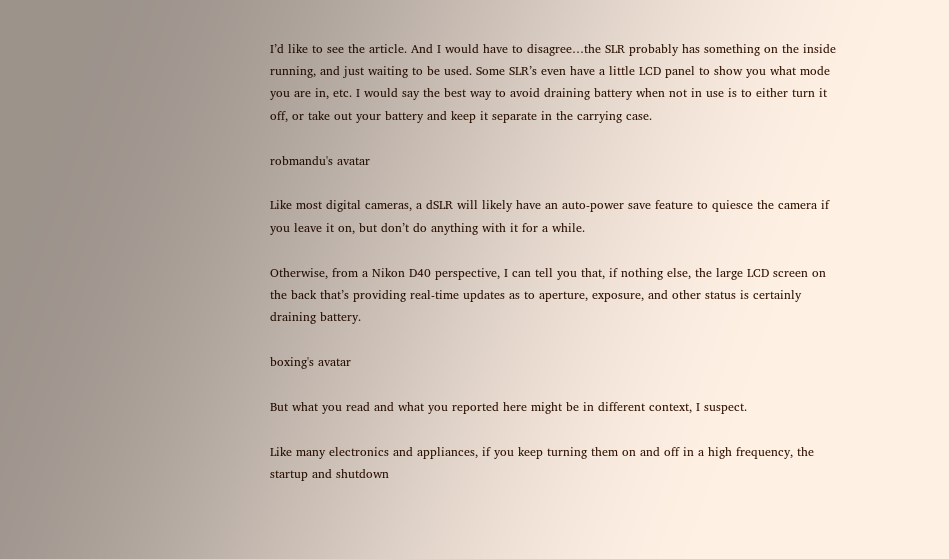I’d like to see the article. And I would have to disagree…the SLR probably has something on the inside running, and just waiting to be used. Some SLR’s even have a little LCD panel to show you what mode you are in, etc. I would say the best way to avoid draining battery when not in use is to either turn it off, or take out your battery and keep it separate in the carrying case.

robmandu's avatar

Like most digital cameras, a dSLR will likely have an auto-power save feature to quiesce the camera if you leave it on, but don’t do anything with it for a while.

Otherwise, from a Nikon D40 perspective, I can tell you that, if nothing else, the large LCD screen on the back that’s providing real-time updates as to aperture, exposure, and other status is certainly draining battery.

boxing's avatar

But what you read and what you reported here might be in different context, I suspect.

Like many electronics and appliances, if you keep turning them on and off in a high frequency, the startup and shutdown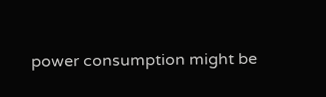power consumption might be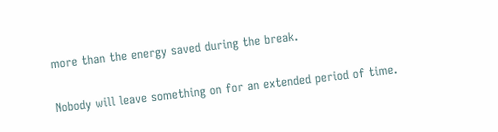more than the energy saved during the break.

Nobody will leave something on for an extended period of time.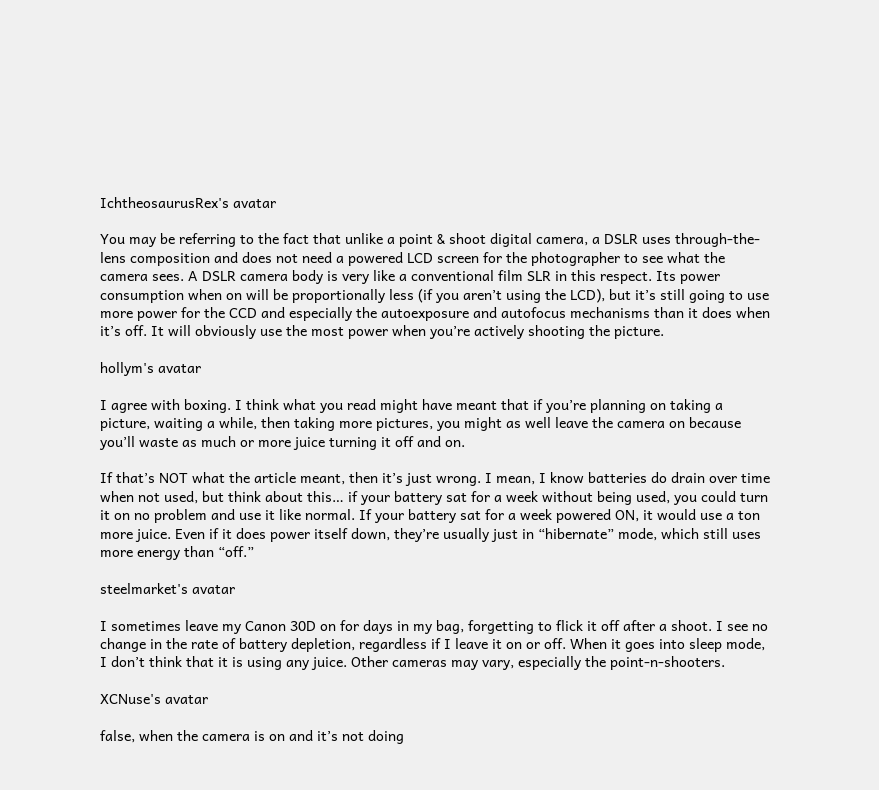IchtheosaurusRex's avatar

You may be referring to the fact that unlike a point & shoot digital camera, a DSLR uses through-the-lens composition and does not need a powered LCD screen for the photographer to see what the camera sees. A DSLR camera body is very like a conventional film SLR in this respect. Its power consumption when on will be proportionally less (if you aren’t using the LCD), but it’s still going to use more power for the CCD and especially the autoexposure and autofocus mechanisms than it does when it’s off. It will obviously use the most power when you’re actively shooting the picture.

hollym's avatar

I agree with boxing. I think what you read might have meant that if you’re planning on taking a picture, waiting a while, then taking more pictures, you might as well leave the camera on because you’ll waste as much or more juice turning it off and on.

If that’s NOT what the article meant, then it’s just wrong. I mean, I know batteries do drain over time when not used, but think about this… if your battery sat for a week without being used, you could turn it on no problem and use it like normal. If your battery sat for a week powered ON, it would use a ton more juice. Even if it does power itself down, they’re usually just in “hibernate” mode, which still uses more energy than “off.”

steelmarket's avatar

I sometimes leave my Canon 30D on for days in my bag, forgetting to flick it off after a shoot. I see no change in the rate of battery depletion, regardless if I leave it on or off. When it goes into sleep mode, I don’t think that it is using any juice. Other cameras may vary, especially the point-n-shooters.

XCNuse's avatar

false, when the camera is on and it’s not doing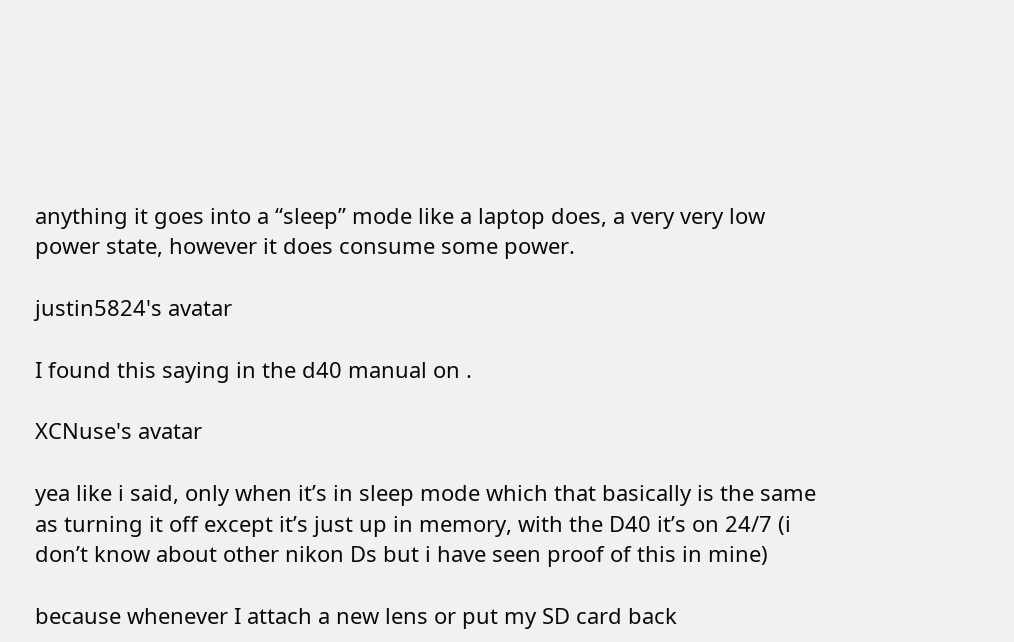anything it goes into a “sleep” mode like a laptop does, a very very low power state, however it does consume some power.

justin5824's avatar

I found this saying in the d40 manual on .

XCNuse's avatar

yea like i said, only when it’s in sleep mode which that basically is the same as turning it off except it’s just up in memory, with the D40 it’s on 24/7 (i don’t know about other nikon Ds but i have seen proof of this in mine)

because whenever I attach a new lens or put my SD card back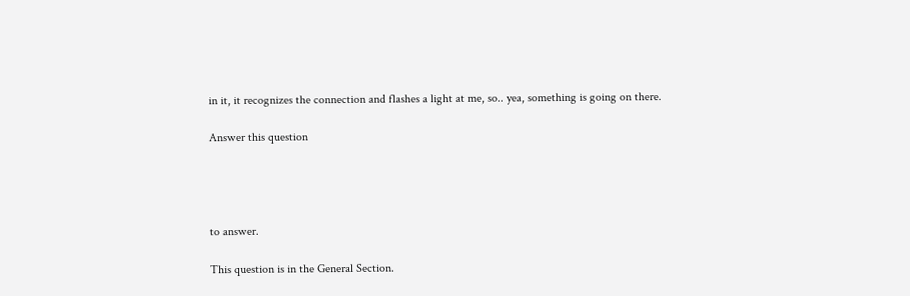in it, it recognizes the connection and flashes a light at me, so.. yea, something is going on there.

Answer this question




to answer.

This question is in the General Section.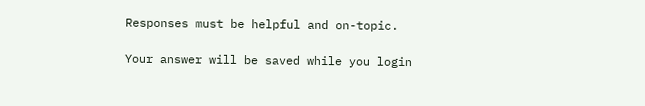Responses must be helpful and on-topic.

Your answer will be saved while you login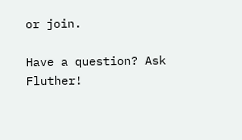or join.

Have a question? Ask Fluther!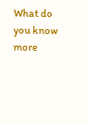What do you know more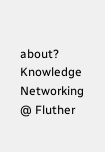about?
Knowledge Networking @ Fluther